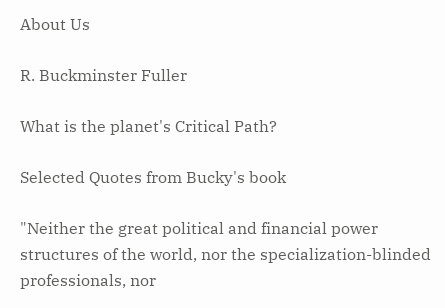About Us

R. Buckminster Fuller

What is the planet's Critical Path?

Selected Quotes from Bucky's book

"Neither the great political and financial power structures of the world, nor the specialization-blinded professionals, nor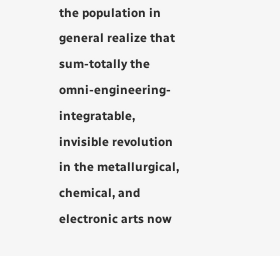the population in general realize that sum-totally the omni-engineering-integratable, invisible revolution in the metallurgical, chemical, and electronic arts now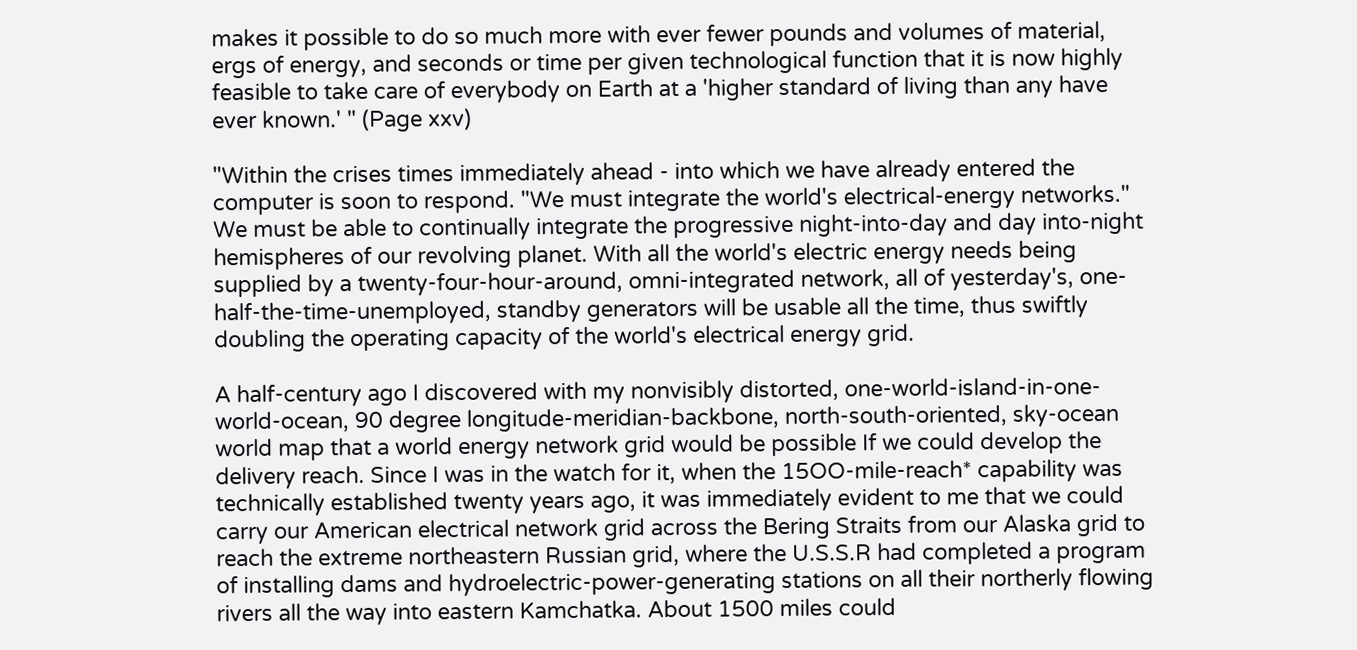makes it possible to do so much more with ever fewer pounds and volumes of material, ergs of energy, and seconds or time per given technological function that it is now highly feasible to take care of everybody on Earth at a 'higher standard of living than any have ever known.' " (Page xxv)

"Within the crises times immediately ahead - into which we have already entered the computer is soon to respond. "We must integrate the world's electrical-energy networks." We must be able to continually integrate the progressive night-into-day and day into-night hemispheres of our revolving planet. With all the world's electric energy needs being supplied by a twenty-four-hour-around, omni-integrated network, all of yesterday's, one-half-the-time-unemployed, standby generators will be usable all the time, thus swiftly doubling the operating capacity of the world's electrical energy grid.

A half-century ago I discovered with my nonvisibly distorted, one-world-island-in-one-world-ocean, 90 degree longitude-meridian-backbone, north-south-oriented, sky-ocean world map that a world energy network grid would be possible If we could develop the delivery reach. Since I was in the watch for it, when the 15OO-mile-reach* capability was technically established twenty years ago, it was immediately evident to me that we could carry our American electrical network grid across the Bering Straits from our Alaska grid to reach the extreme northeastern Russian grid, where the U.S.S.R had completed a program of installing dams and hydroelectric-power-generating stations on all their northerly flowing rivers all the way into eastern Kamchatka. About 1500 miles could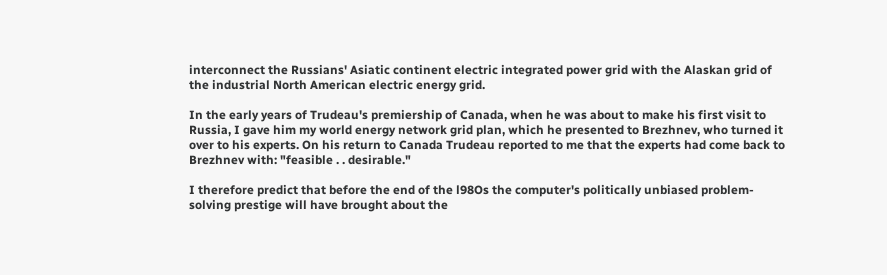interconnect the Russians' Asiatic continent electric integrated power grid with the Alaskan grid of the industrial North American electric energy grid.

In the early years of Trudeau's premiership of Canada, when he was about to make his first visit to Russia, I gave him my world energy network grid plan, which he presented to Brezhnev, who turned it over to his experts. On his return to Canada Trudeau reported to me that the experts had come back to Brezhnev with: "feasible . . desirable."

I therefore predict that before the end of the l98Os the computer's politically unbiased problem-solving prestige will have brought about the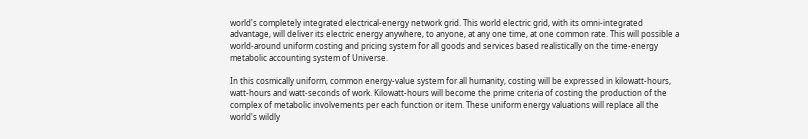world's completely integrated electrical-energy network grid. This world electric grid, with its omni-integrated advantage, will deliver its electric energy anywhere, to anyone, at any one time, at one common rate. This will possible a world-around uniform costing and pricing system for all goods and services based realistically on the time-energy metabolic accounting system of Universe.

In this cosmically uniform, common energy-value system for all humanity, costing will be expressed in kilowatt-hours, watt-hours and watt-seconds of work. Kilowatt-hours will become the prime criteria of costing the production of the complex of metabolic involvements per each function or item. These uniform energy valuations will replace all the world's wildly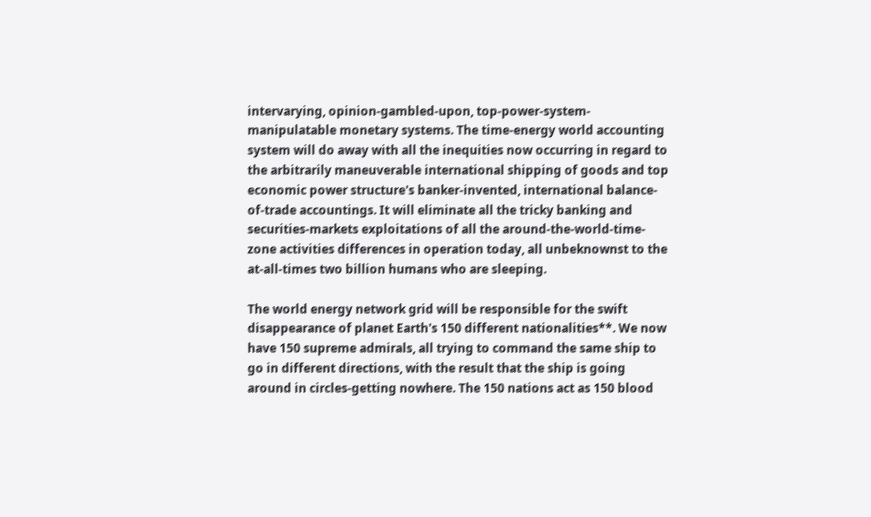intervarying, opinion-gambled-upon, top-power-system-manipulatable monetary systems. The time-energy world accounting system will do away with all the inequities now occurring in regard to the arbitrarily maneuverable international shipping of goods and top economic power structure's banker-invented, international balance-of-trade accountings. It will eliminate all the tricky banking and securities-markets exploitations of all the around-the-world-time-zone activities differences in operation today, all unbeknownst to the at-all-times two billion humans who are sleeping.

The world energy network grid will be responsible for the swift disappearance of planet Earth's 150 different nationalities**. We now have 150 supreme admirals, all trying to command the same ship to go in different directions, with the result that the ship is going around in circles-getting nowhere. The 150 nations act as 150 blood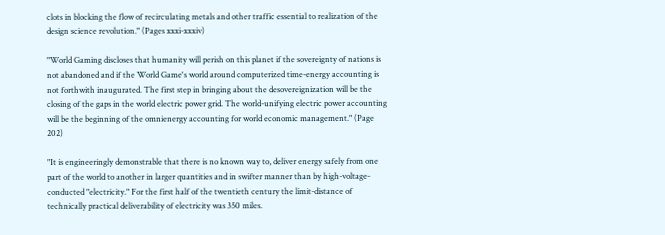clots in blocking the flow of recirculating metals and other traffic essential to realization of the design science revolution." (Pages xxxi-xxxiv)

"World Gaming discloses that humanity will perish on this planet if the sovereignty of nations is not abandoned and if the World Game's world around computerized time-energy accounting is not forthwith inaugurated. The first step in bringing about the desovereignization will be the closing of the gaps in the world electric power grid. The world-unifying electric power accounting will be the beginning of the omnienergy accounting for world economic management." (Page 202)

"It is engineeringly demonstrable that there is no known way to, deliver energy safely from one part of the world to another in larger quantities and in swifter manner than by high-voltage-conducted "electricity." For the first half of the twentieth century the limit-distance of technically practical deliverability of electricity was 350 miles.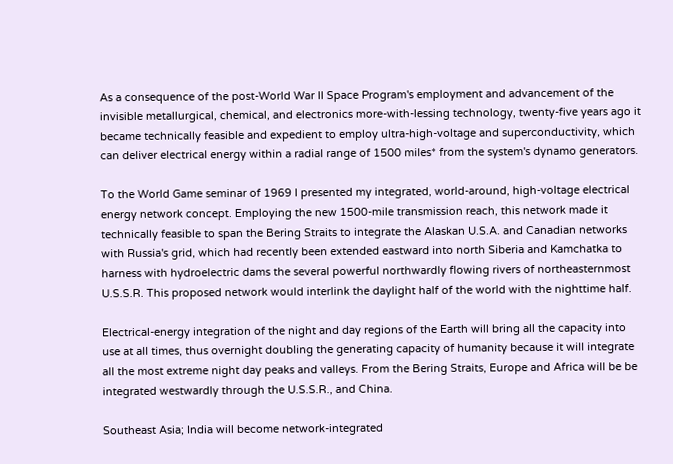As a consequence of the post-World War II Space Program's employment and advancement of the invisible metallurgical, chemical, and electronics more-with-lessing technology, twenty-five years ago it became technically feasible and expedient to employ ultra-high-voltage and superconductivity, which can deliver electrical energy within a radial range of 1500 miles* from the system's dynamo generators.

To the World Game seminar of 1969 I presented my integrated, world-around, high-voltage electrical energy network concept. Employing the new 1500-mile transmission reach, this network made it technically feasible to span the Bering Straits to integrate the Alaskan U.S.A. and Canadian networks with Russia's grid, which had recently been extended eastward into north Siberia and Kamchatka to harness with hydroelectric dams the several powerful northwardly flowing rivers of northeasternmost U.S.S.R. This proposed network would interlink the daylight half of the world with the nighttime half.

Electrical-energy integration of the night and day regions of the Earth will bring all the capacity into use at all times, thus overnight doubling the generating capacity of humanity because it will integrate all the most extreme night day peaks and valleys. From the Bering Straits, Europe and Africa will be be integrated westwardly through the U.S.S.R., and China.

Southeast Asia; India will become network-integrated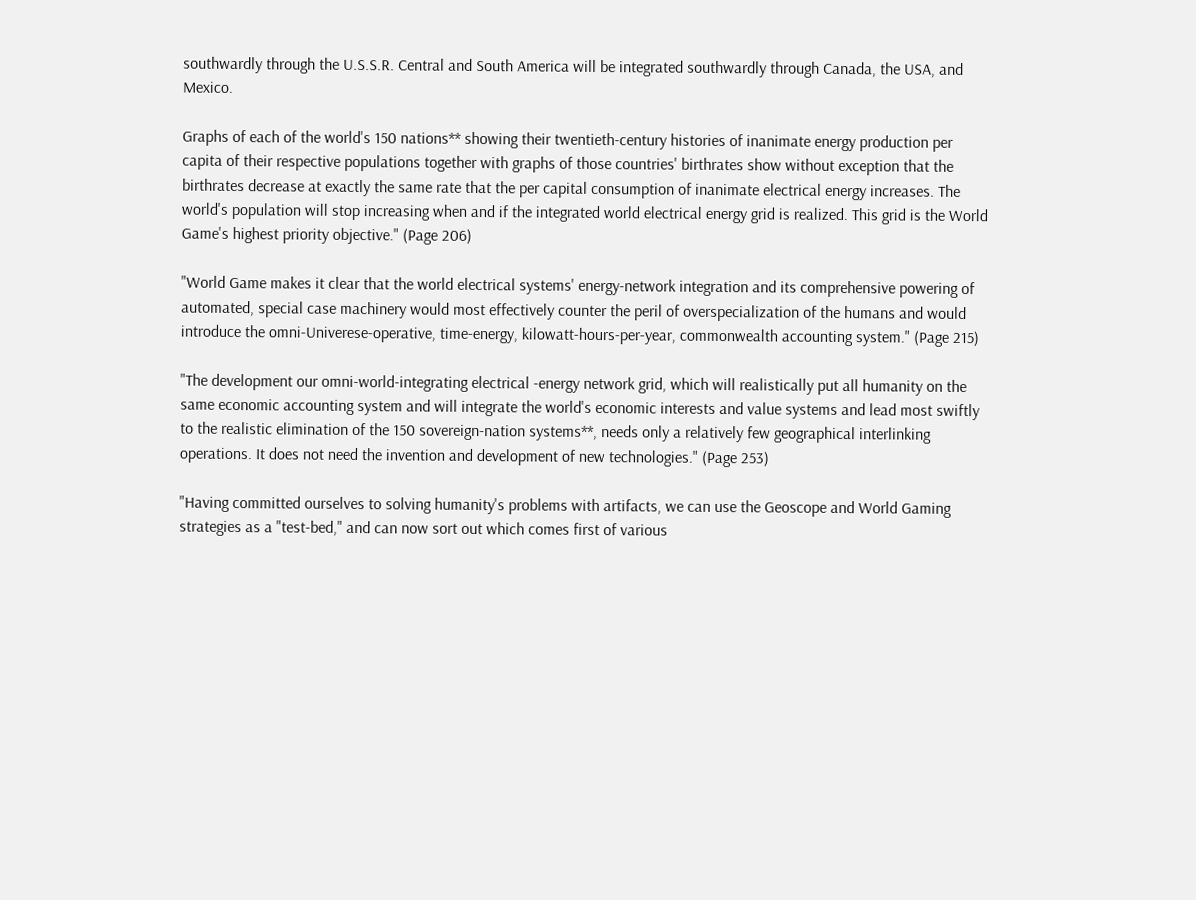southwardly through the U.S.S.R. Central and South America will be integrated southwardly through Canada, the USA, and Mexico.

Graphs of each of the world's 150 nations** showing their twentieth-century histories of inanimate energy production per capita of their respective populations together with graphs of those countries' birthrates show without exception that the birthrates decrease at exactly the same rate that the per capital consumption of inanimate electrical energy increases. The world's population will stop increasing when and if the integrated world electrical energy grid is realized. This grid is the World Game's highest priority objective." (Page 206)

"World Game makes it clear that the world electrical systems' energy-network integration and its comprehensive powering of automated, special case machinery would most effectively counter the peril of overspecialization of the humans and would introduce the omni-Univerese-operative, time-energy, kilowatt-hours-per-year, commonwealth accounting system." (Page 215)

"The development our omni-world-integrating electrical -energy network grid, which will realistically put all humanity on the same economic accounting system and will integrate the world's economic interests and value systems and lead most swiftly to the realistic elimination of the 150 sovereign-nation systems**, needs only a relatively few geographical interlinking operations. It does not need the invention and development of new technologies." (Page 253)

"Having committed ourselves to solving humanity's problems with artifacts, we can use the Geoscope and World Gaming strategies as a "test-bed," and can now sort out which comes first of various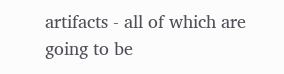artifacts - all of which are going to be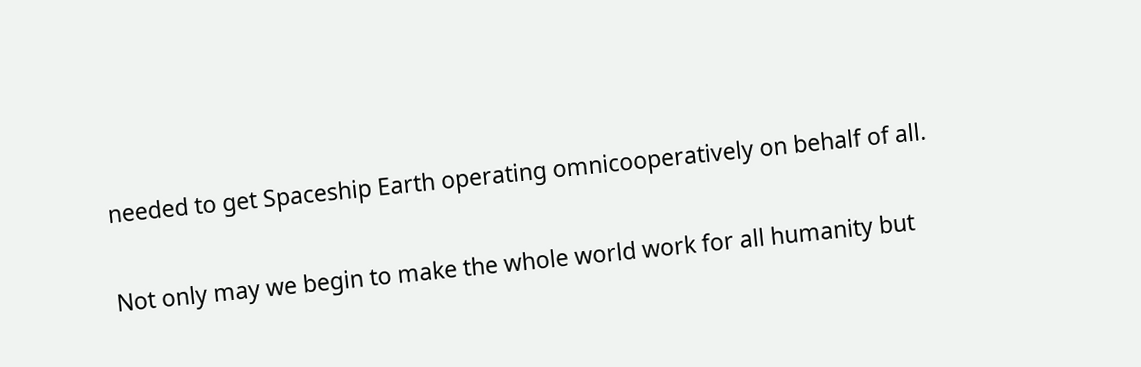needed to get Spaceship Earth operating omnicooperatively on behalf of all.

Not only may we begin to make the whole world work for all humanity but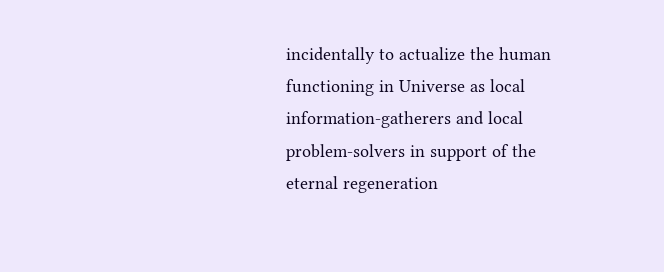incidentally to actualize the human functioning in Universe as local information-gatherers and local problem-solvers in support of the eternal regeneration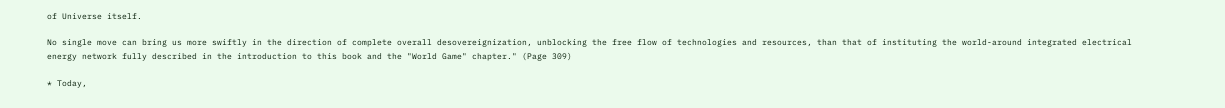of Universe itself.

No single move can bring us more swiftly in the direction of complete overall desovereignization, unblocking the free flow of technologies and resources, than that of instituting the world-around integrated electrical energy network fully described in the introduction to this book and the "World Game" chapter." (Page 309)

* Today,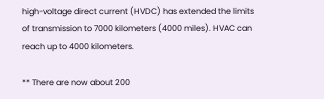high-voltage direct current (HVDC) has extended the limits of transmission to 7000 kilometers (4000 miles). HVAC can reach up to 4000 kilometers.

** There are now about 200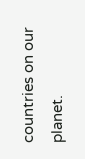countries on our planet.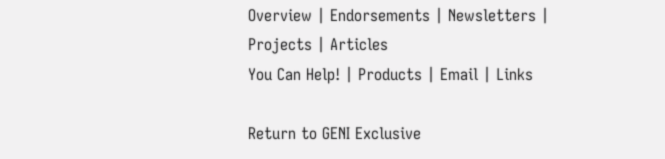Overview | Endorsements | Newsletters | Projects | Articles
You Can Help! | Products | Email | Links

Return to GENI Exclusive